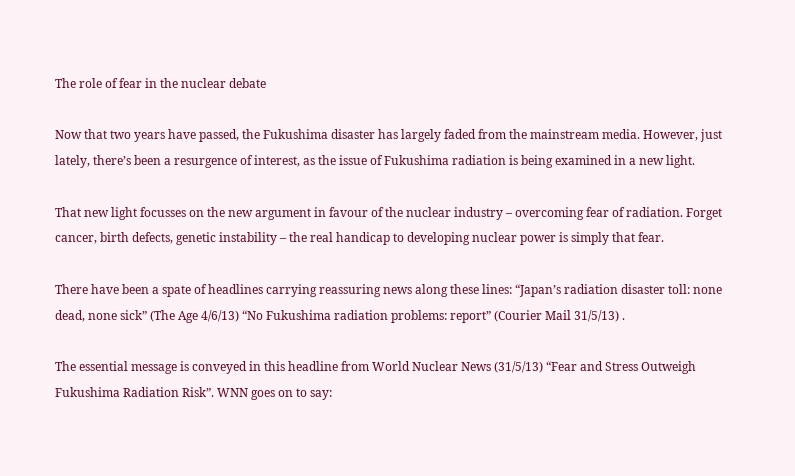The role of fear in the nuclear debate

Now that two years have passed, the Fukushima disaster has largely faded from the mainstream media. However, just lately, there’s been a resurgence of interest, as the issue of Fukushima radiation is being examined in a new light.

That new light focusses on the new argument in favour of the nuclear industry – overcoming fear of radiation. Forget cancer, birth defects, genetic instability – the real handicap to developing nuclear power is simply that fear.

There have been a spate of headlines carrying reassuring news along these lines: “Japan’s radiation disaster toll: none dead, none sick” (The Age 4/6/13) “No Fukushima radiation problems: report” (Courier Mail 31/5/13) .

The essential message is conveyed in this headline from World Nuclear News (31/5/13) “Fear and Stress Outweigh Fukushima Radiation Risk”. WNN goes on to say: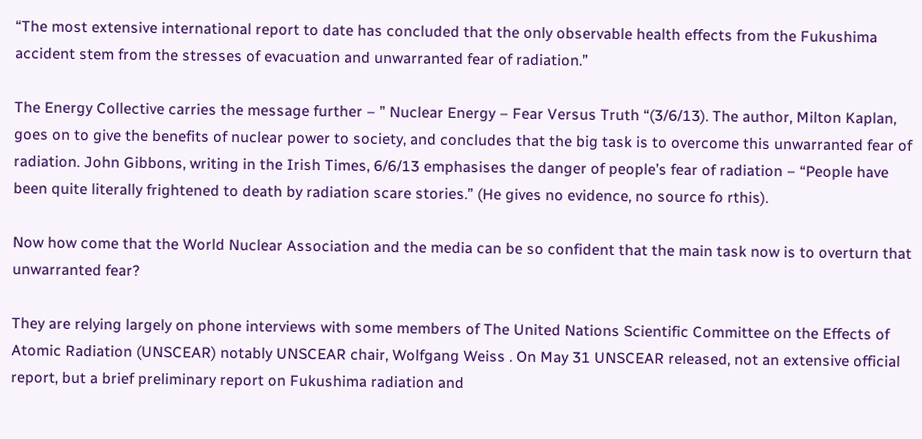“The most extensive international report to date has concluded that the only observable health effects from the Fukushima accident stem from the stresses of evacuation and unwarranted fear of radiation.”

The Energy Collective carries the message further – ” Nuclear Energy – Fear Versus Truth “(3/6/13). The author, Milton Kaplan, goes on to give the benefits of nuclear power to society, and concludes that the big task is to overcome this unwarranted fear of radiation. John Gibbons, writing in the Irish Times, 6/6/13 emphasises the danger of people’s fear of radiation – “People have been quite literally frightened to death by radiation scare stories.” (He gives no evidence, no source fo rthis).

Now how come that the World Nuclear Association and the media can be so confident that the main task now is to overturn that unwarranted fear?

They are relying largely on phone interviews with some members of The United Nations Scientific Committee on the Effects of Atomic Radiation (UNSCEAR) notably UNSCEAR chair, Wolfgang Weiss . On May 31 UNSCEAR released, not an extensive official report, but a brief preliminary report on Fukushima radiation and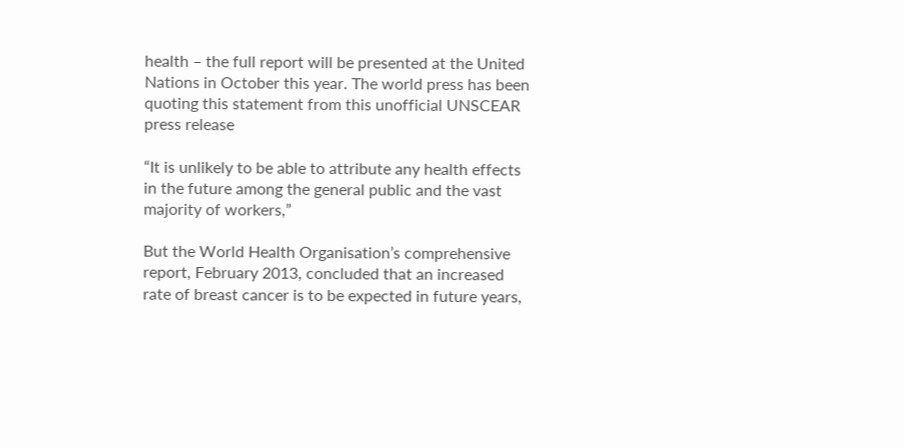health – the full report will be presented at the United Nations in October this year. The world press has been quoting this statement from this unofficial UNSCEAR press release

“It is unlikely to be able to attribute any health effects in the future among the general public and the vast majority of workers,”

But the World Health Organisation’s comprehensive report, February 2013, concluded that an increased rate of breast cancer is to be expected in future years,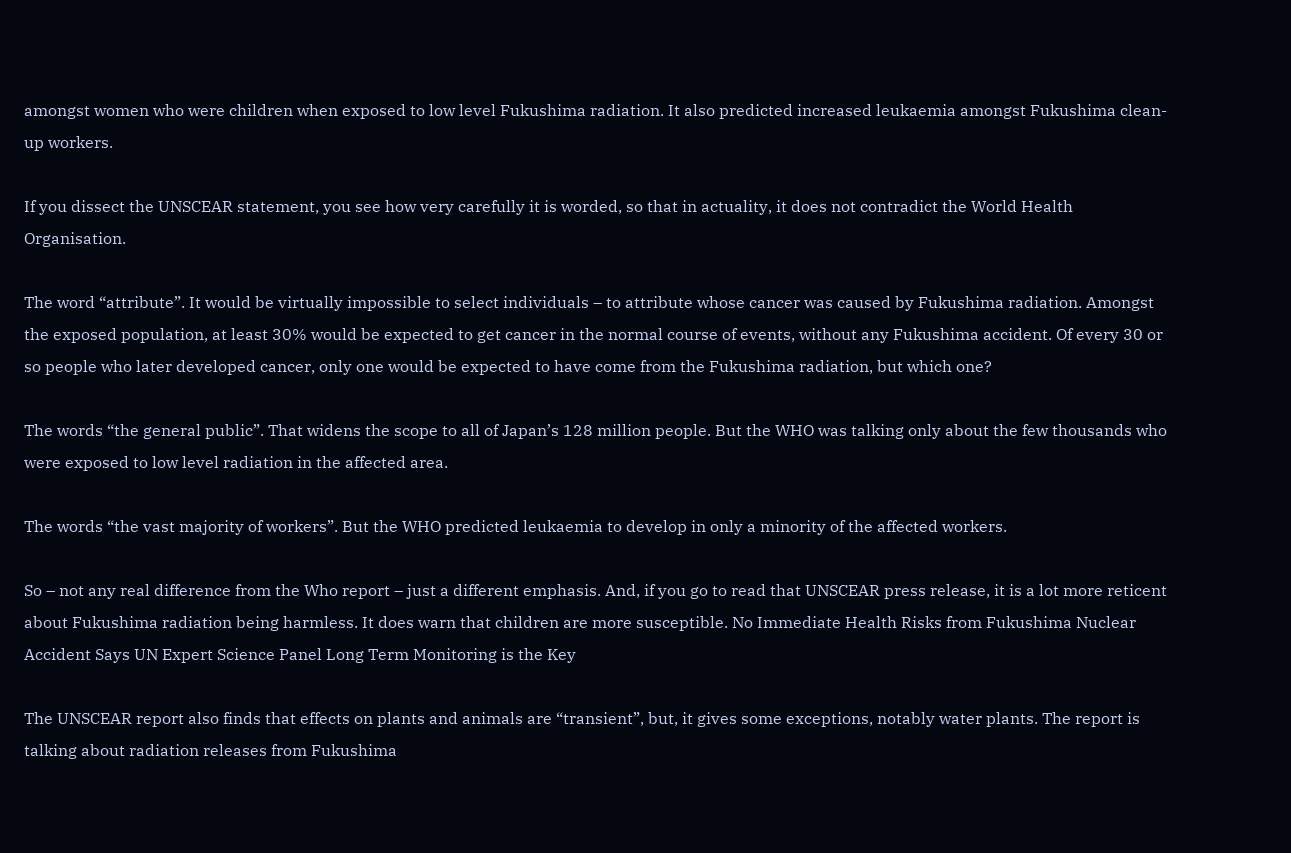amongst women who were children when exposed to low level Fukushima radiation. It also predicted increased leukaemia amongst Fukushima clean-up workers.

If you dissect the UNSCEAR statement, you see how very carefully it is worded, so that in actuality, it does not contradict the World Health Organisation.

The word “attribute”. It would be virtually impossible to select individuals – to attribute whose cancer was caused by Fukushima radiation. Amongst the exposed population, at least 30% would be expected to get cancer in the normal course of events, without any Fukushima accident. Of every 30 or so people who later developed cancer, only one would be expected to have come from the Fukushima radiation, but which one?

The words “the general public”. That widens the scope to all of Japan’s 128 million people. But the WHO was talking only about the few thousands who were exposed to low level radiation in the affected area.

The words “the vast majority of workers”. But the WHO predicted leukaemia to develop in only a minority of the affected workers.

So – not any real difference from the Who report – just a different emphasis. And, if you go to read that UNSCEAR press release, it is a lot more reticent about Fukushima radiation being harmless. It does warn that children are more susceptible. No Immediate Health Risks from Fukushima Nuclear Accident Says UN Expert Science Panel Long Term Monitoring is the Key

The UNSCEAR report also finds that effects on plants and animals are “transient”, but, it gives some exceptions, notably water plants. The report is talking about radiation releases from Fukushima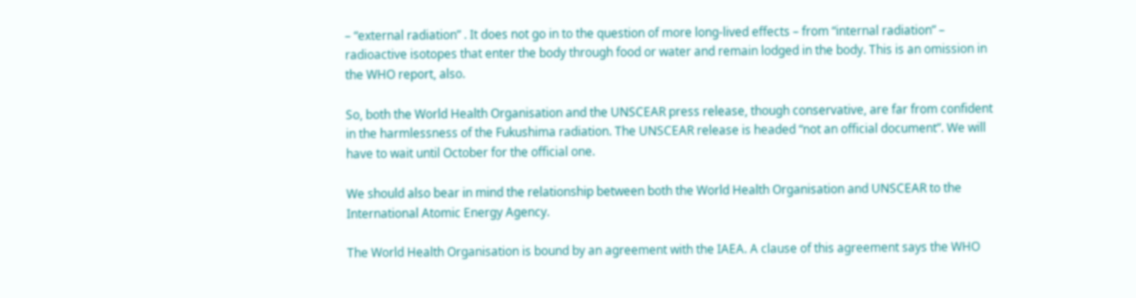– “external radiation” . It does not go in to the question of more long-lived effects – from “internal radiation” – radioactive isotopes that enter the body through food or water and remain lodged in the body. This is an omission in the WHO report, also.

So, both the World Health Organisation and the UNSCEAR press release, though conservative, are far from confident in the harmlessness of the Fukushima radiation. The UNSCEAR release is headed “not an official document”. We will have to wait until October for the official one.

We should also bear in mind the relationship between both the World Health Organisation and UNSCEAR to the International Atomic Energy Agency.

The World Health Organisation is bound by an agreement with the IAEA. A clause of this agreement says the WHO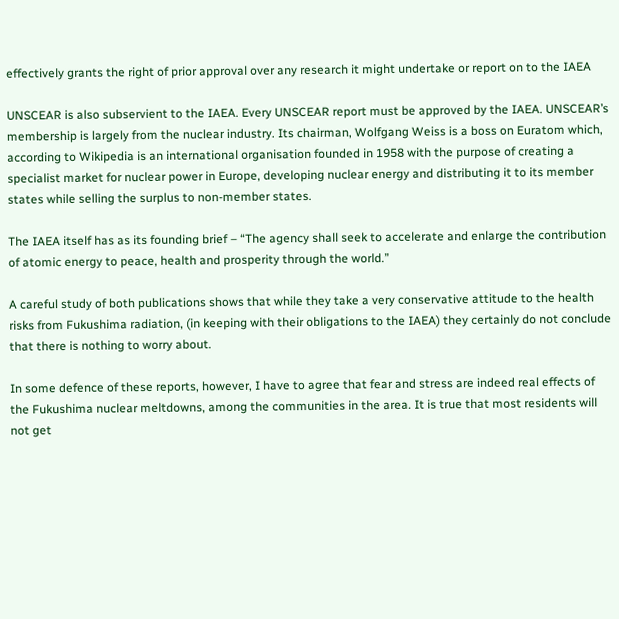effectively grants the right of prior approval over any research it might undertake or report on to the IAEA

UNSCEAR is also subservient to the IAEA. Every UNSCEAR report must be approved by the IAEA. UNSCEAR’s membership is largely from the nuclear industry. Its chairman, Wolfgang Weiss is a boss on Euratom which, according to Wikipedia is an international organisation founded in 1958 with the purpose of creating a specialist market for nuclear power in Europe, developing nuclear energy and distributing it to its member states while selling the surplus to non-member states.

The IAEA itself has as its founding brief – “The agency shall seek to accelerate and enlarge the contribution of atomic energy to peace, health and prosperity through the world.”

A careful study of both publications shows that while they take a very conservative attitude to the health risks from Fukushima radiation, (in keeping with their obligations to the IAEA) they certainly do not conclude that there is nothing to worry about.

In some defence of these reports, however, I have to agree that fear and stress are indeed real effects of the Fukushima nuclear meltdowns, among the communities in the area. It is true that most residents will not get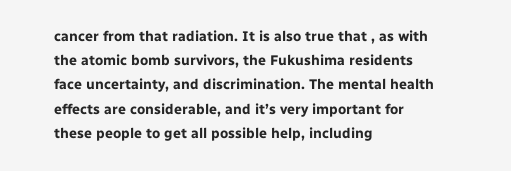cancer from that radiation. It is also true that , as with the atomic bomb survivors, the Fukushima residents face uncertainty, and discrimination. The mental health effects are considerable, and it’s very important for these people to get all possible help, including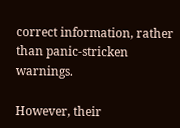correct information, rather than panic-stricken warnings.

However, their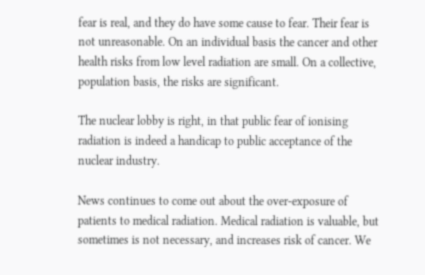fear is real, and they do have some cause to fear. Their fear is not unreasonable. On an individual basis the cancer and other health risks from low level radiation are small. On a collective, population basis, the risks are significant.

The nuclear lobby is right, in that public fear of ionising radiation is indeed a handicap to public acceptance of the nuclear industry.

News continues to come out about the over-exposure of patients to medical radiation. Medical radiation is valuable, but sometimes is not necessary, and increases risk of cancer. We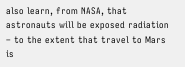also learn, from NASA, that astronauts will be exposed radiation – to the extent that travel to Mars is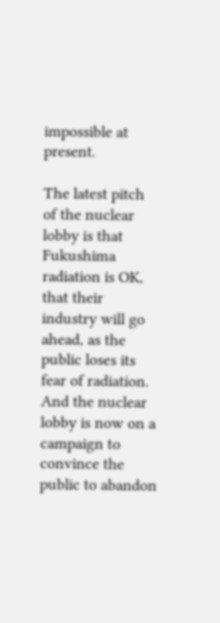impossible at present.

The latest pitch of the nuclear lobby is that Fukushima radiation is OK, that their industry will go ahead, as the public loses its fear of radiation. And the nuclear lobby is now on a campaign to convince the public to abandon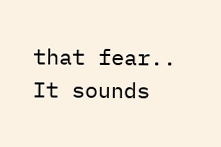that fear.. It sounds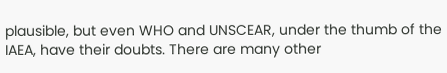plausible, but even WHO and UNSCEAR, under the thumb of the IAEA, have their doubts. There are many other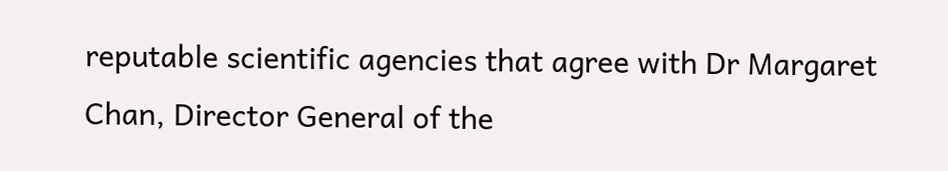reputable scientific agencies that agree with Dr Margaret Chan, Director General of the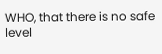WHO, that there is no safe level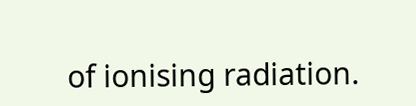of ionising radiation.